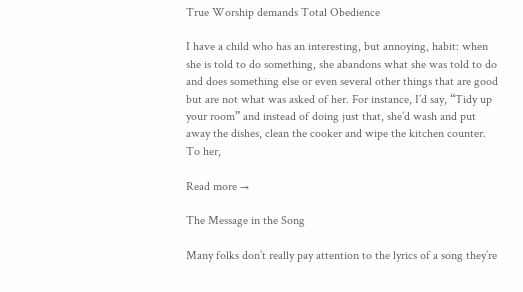True Worship demands Total Obedience

I have a child who has an interesting, but annoying, habit: when she is told to do something, she abandons what she was told to do and does something else or even several other things that are good but are not what was asked of her. For instance, I’d say, “Tidy up your room” and instead of doing just that, she’d wash and put away the dishes, clean the cooker and wipe the kitchen counter. To her,

Read more →

The Message in the Song

Many folks don’t really pay attention to the lyrics of a song they’re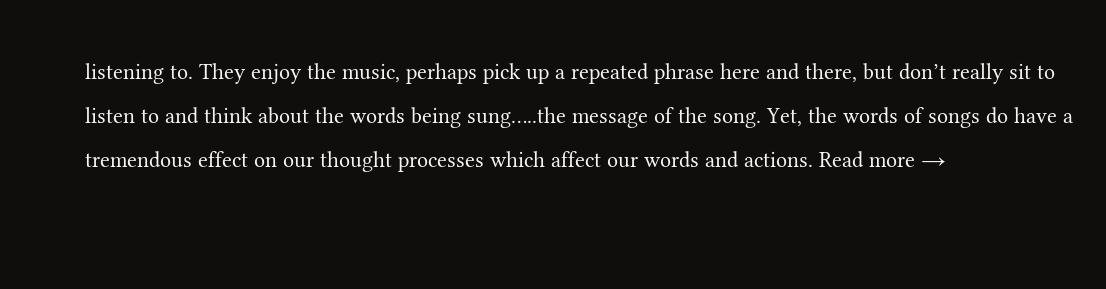listening to. They enjoy the music, perhaps pick up a repeated phrase here and there, but don’t really sit to listen to and think about the words being sung…..the message of the song. Yet, the words of songs do have a tremendous effect on our thought processes which affect our words and actions. Read more →